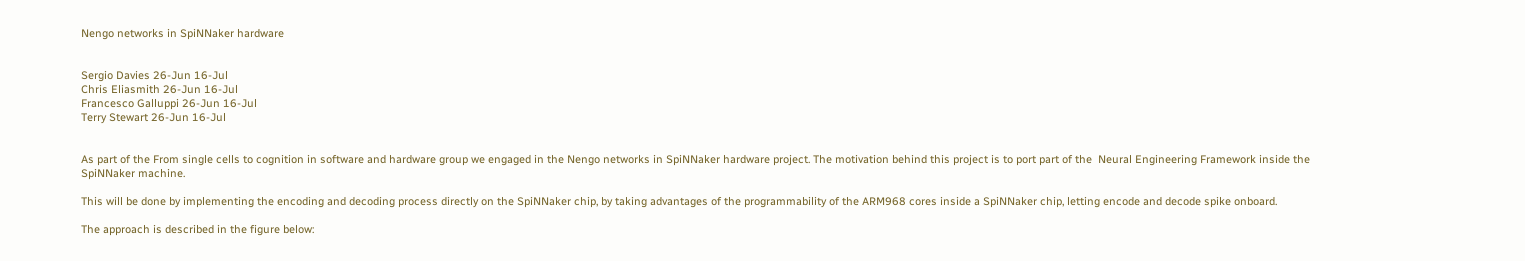Nengo networks in SpiNNaker hardware


Sergio Davies 26-Jun 16-Jul
Chris Eliasmith 26-Jun 16-Jul
Francesco Galluppi 26-Jun 16-Jul
Terry Stewart 26-Jun 16-Jul


As part of the From single cells to cognition in software and hardware group we engaged in the Nengo networks in SpiNNaker hardware project. The motivation behind this project is to port part of the  Neural Engineering Framework inside the SpiNNaker machine.

This will be done by implementing the encoding and decoding process directly on the SpiNNaker chip, by taking advantages of the programmability of the ARM968 cores inside a SpiNNaker chip, letting encode and decode spike onboard.

The approach is described in the figure below: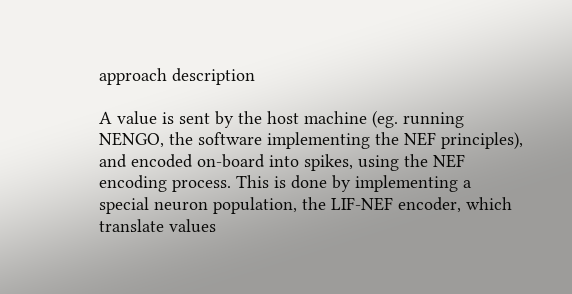approach description

A value is sent by the host machine (eg. running NENGO, the software implementing the NEF principles), and encoded on-board into spikes, using the NEF encoding process. This is done by implementing a special neuron population, the LIF-NEF encoder, which translate values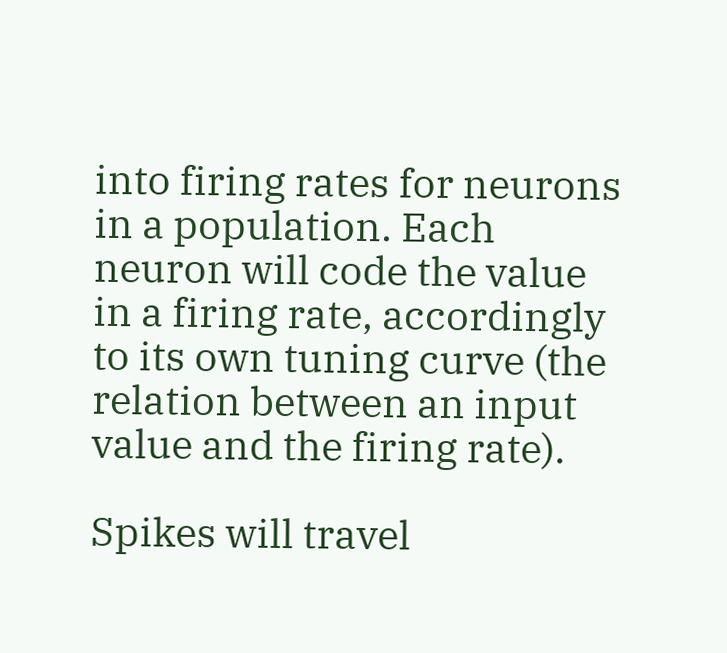into firing rates for neurons in a population. Each neuron will code the value in a firing rate, accordingly to its own tuning curve (the relation between an input value and the firing rate).

Spikes will travel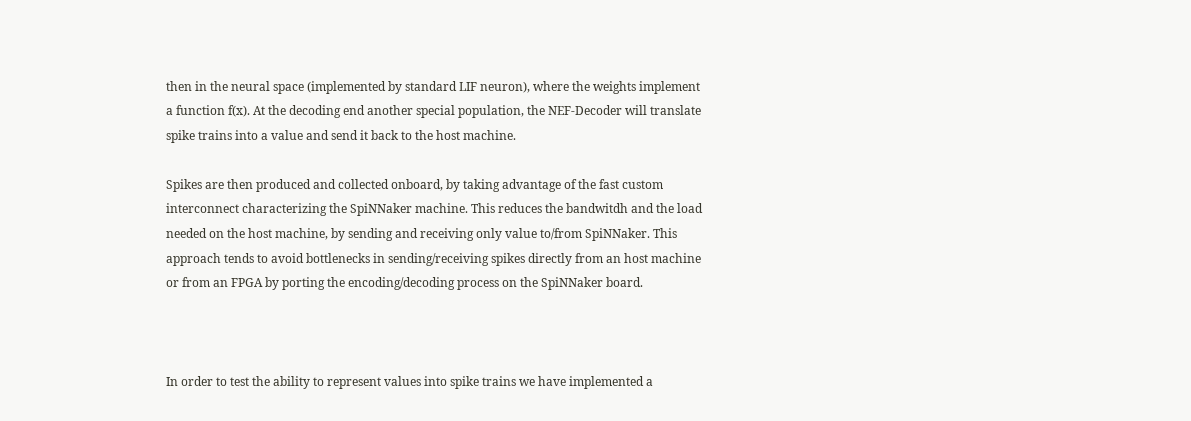then in the neural space (implemented by standard LIF neuron), where the weights implement a function f(x). At the decoding end another special population, the NEF-Decoder will translate spike trains into a value and send it back to the host machine.

Spikes are then produced and collected onboard, by taking advantage of the fast custom interconnect characterizing the SpiNNaker machine. This reduces the bandwitdh and the load needed on the host machine, by sending and receiving only value to/from SpiNNaker. This approach tends to avoid bottlenecks in sending/receiving spikes directly from an host machine or from an FPGA by porting the encoding/decoding process on the SpiNNaker board.



In order to test the ability to represent values into spike trains we have implemented a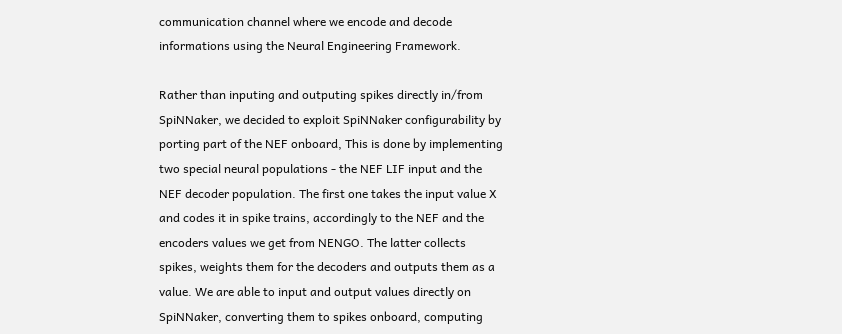communication channel where we encode and decode informations using the Neural Engineering Framework.

Rather than inputing and outputing spikes directly in/from SpiNNaker, we decided to exploit SpiNNaker configurability by porting part of the NEF onboard, This is done by implementing two special neural populations - the NEF LIF input and the NEF decoder population. The first one takes the input value X and codes it in spike trains, accordingly to the NEF and the encoders values we get from NENGO. The latter collects spikes, weights them for the decoders and outputs them as a value. We are able to input and output values directly on SpiNNaker, converting them to spikes onboard, computing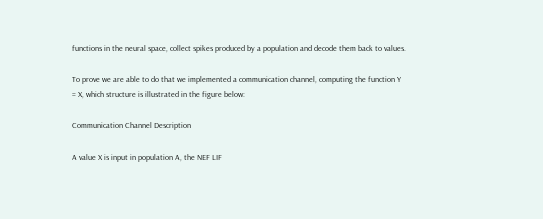functions in the neural space, collect spikes produced by a population and decode them back to values.

To prove we are able to do that we implemented a communication channel, computing the function Y = X, which structure is illustrated in the figure below:

Communication Channel Description

A value X is input in population A, the NEF LIF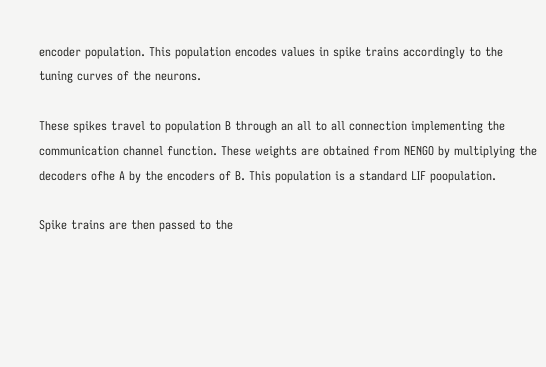encoder population. This population encodes values in spike trains accordingly to the tuning curves of the neurons.

These spikes travel to population B through an all to all connection implementing the communication channel function. These weights are obtained from NENGO by multiplying the decoders ofhe A by the encoders of B. This population is a standard LIF poopulation.

Spike trains are then passed to the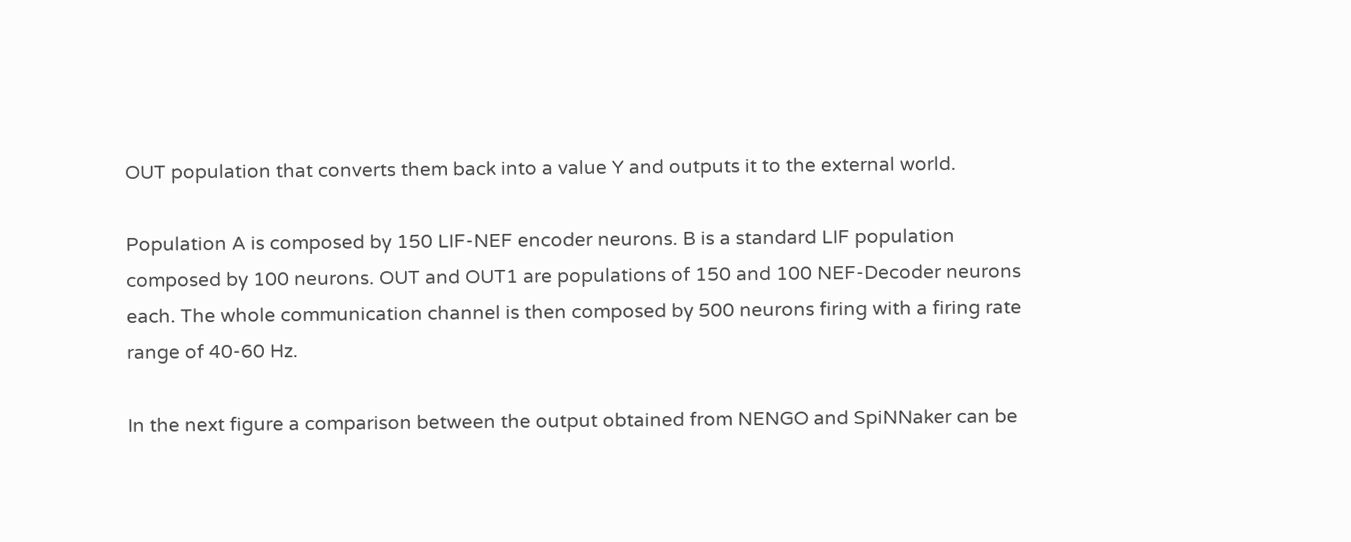OUT population that converts them back into a value Y and outputs it to the external world.

Population A is composed by 150 LIF-NEF encoder neurons. B is a standard LIF population composed by 100 neurons. OUT and OUT1 are populations of 150 and 100 NEF-Decoder neurons each. The whole communication channel is then composed by 500 neurons firing with a firing rate range of 40-60 Hz.

In the next figure a comparison between the output obtained from NENGO and SpiNNaker can be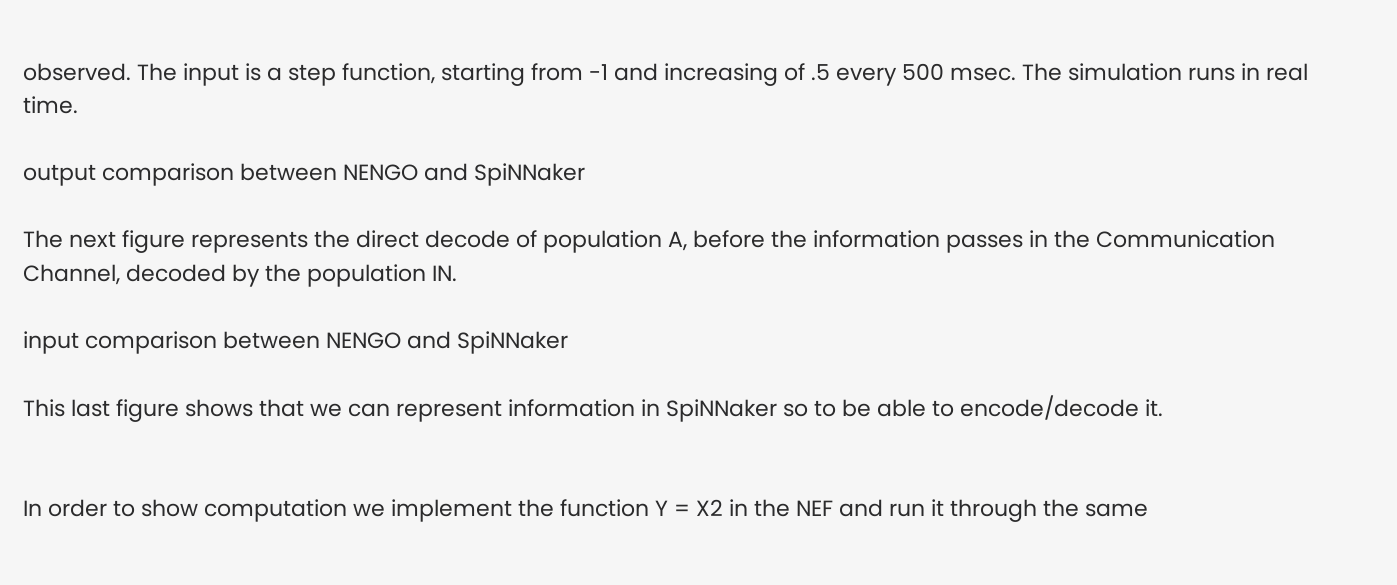observed. The input is a step function, starting from -1 and increasing of .5 every 500 msec. The simulation runs in real time.

output comparison between NENGO and SpiNNaker

The next figure represents the direct decode of population A, before the information passes in the Communication Channel, decoded by the population IN.

input comparison between NENGO and SpiNNaker

This last figure shows that we can represent information in SpiNNaker so to be able to encode/decode it.


In order to show computation we implement the function Y = X2 in the NEF and run it through the same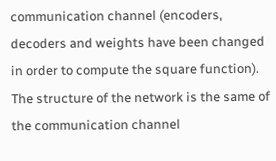communication channel (encoders, decoders and weights have been changed in order to compute the square function). The structure of the network is the same of the communication channel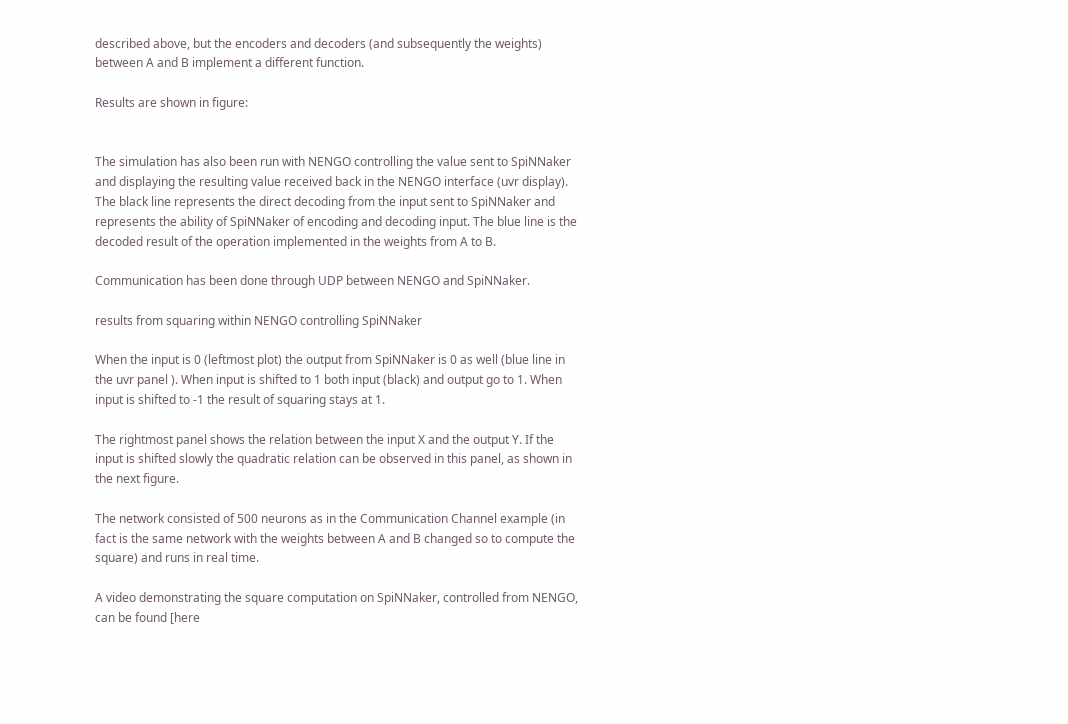described above, but the encoders and decoders (and subsequently the weights) between A and B implement a different function.

Results are shown in figure:


The simulation has also been run with NENGO controlling the value sent to SpiNNaker and displaying the resulting value received back in the NENGO interface (uvr display). The black line represents the direct decoding from the input sent to SpiNNaker and represents the ability of SpiNNaker of encoding and decoding input. The blue line is the decoded result of the operation implemented in the weights from A to B.

Communication has been done through UDP between NENGO and SpiNNaker.

results from squaring within NENGO controlling SpiNNaker

When the input is 0 (leftmost plot) the output from SpiNNaker is 0 as well (blue line in the uvr panel ). When input is shifted to 1 both input (black) and output go to 1. When input is shifted to -1 the result of squaring stays at 1.

The rightmost panel shows the relation between the input X and the output Y. If the input is shifted slowly the quadratic relation can be observed in this panel, as shown in the next figure.

The network consisted of 500 neurons as in the Communication Channel example (in fact is the same network with the weights between A and B changed so to compute the square) and runs in real time.

A video demonstrating the square computation on SpiNNaker, controlled from NENGO, can be found [here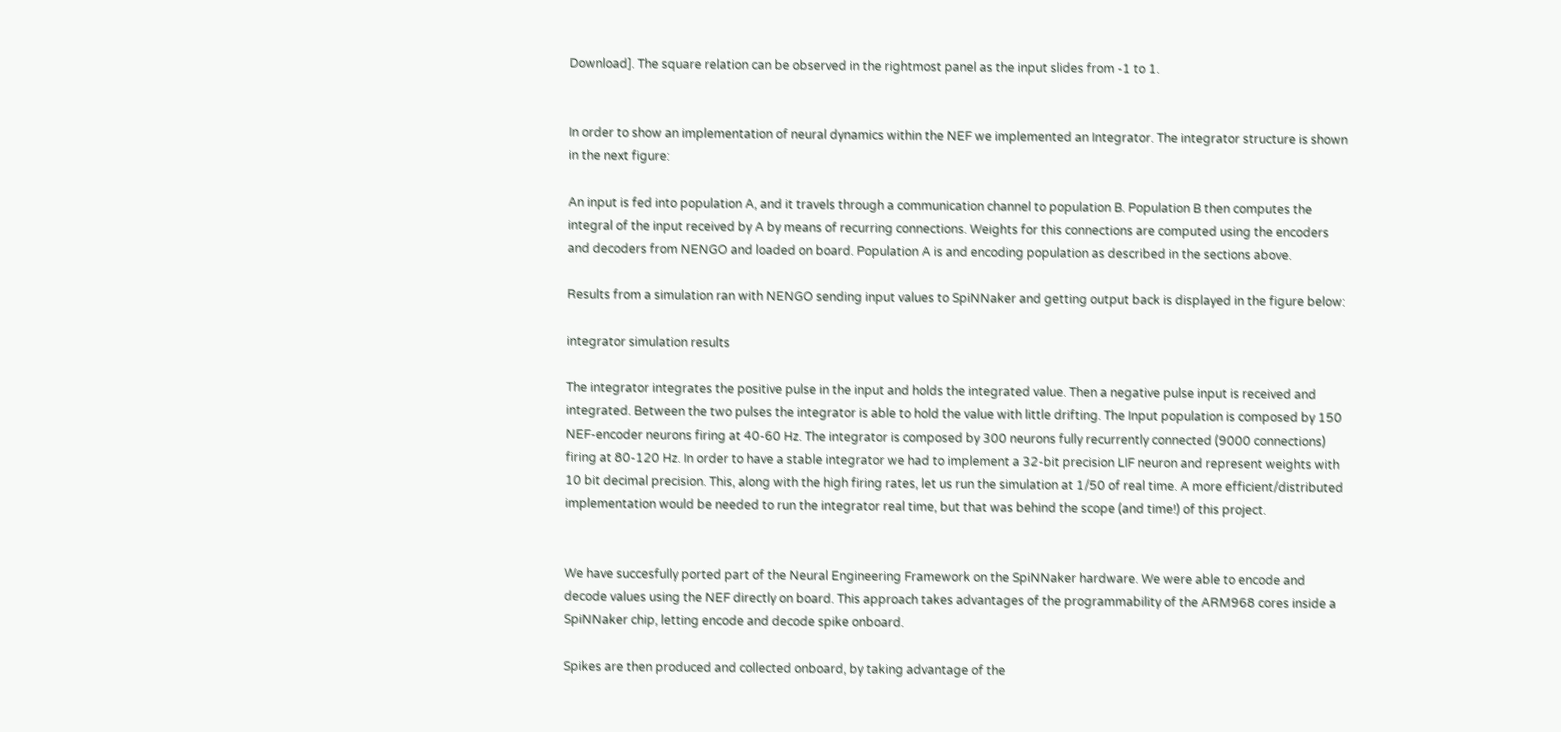Download]. The square relation can be observed in the rightmost panel as the input slides from -1 to 1.


In order to show an implementation of neural dynamics within the NEF we implemented an Integrator. The integrator structure is shown in the next figure:

An input is fed into population A, and it travels through a communication channel to population B. Population B then computes the integral of the input received by A by means of recurring connections. Weights for this connections are computed using the encoders and decoders from NENGO and loaded on board. Population A is and encoding population as described in the sections above.

Results from a simulation ran with NENGO sending input values to SpiNNaker and getting output back is displayed in the figure below:

integrator simulation results

The integrator integrates the positive pulse in the input and holds the integrated value. Then a negative pulse input is received and integrated. Between the two pulses the integrator is able to hold the value with little drifting. The Input population is composed by 150 NEF-encoder neurons firing at 40-60 Hz. The integrator is composed by 300 neurons fully recurrently connected (9000 connections) firing at 80-120 Hz. In order to have a stable integrator we had to implement a 32-bit precision LIF neuron and represent weights with 10 bit decimal precision. This, along with the high firing rates, let us run the simulation at 1/50 of real time. A more efficient/distributed implementation would be needed to run the integrator real time, but that was behind the scope (and time!) of this project.


We have succesfully ported part of the Neural Engineering Framework on the SpiNNaker hardware. We were able to encode and decode values using the NEF directly on board. This approach takes advantages of the programmability of the ARM968 cores inside a SpiNNaker chip, letting encode and decode spike onboard.

Spikes are then produced and collected onboard, by taking advantage of the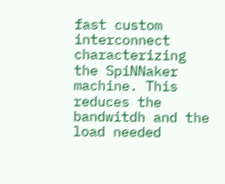fast custom interconnect characterizing the SpiNNaker machine. This reduces the bandwitdh and the load needed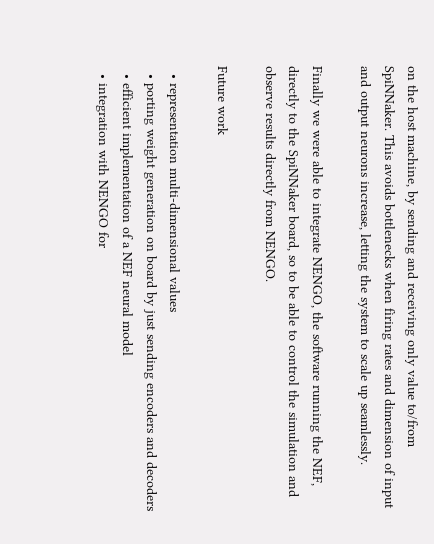on the host machine, by sending and receiving only value to/from SpiNNaker. This avoids bottlenecks when firing rates and dimension of input and output neurons increase, letting the system to scale up seamlessly.

Finally we were able to integrate NENGO, the software running the NEF, directly to the SpiNNaker board, so to be able to control the simulation and observe results directly from NENGO.

Future work

  • representation multi-dimensional values
  • porting weight generation on board by just sending encoders and decoders
  • efficient implementation of a NEF neural model
  • integration with NENGO for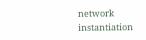network instantiation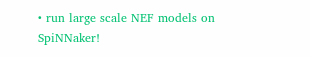• run large scale NEF models on SpiNNaker!